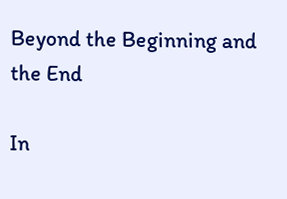Beyond the Beginning and the End

In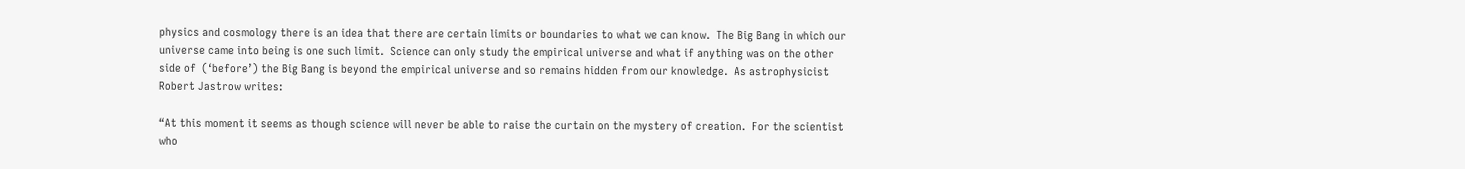physics and cosmology there is an idea that there are certain limits or boundaries to what we can know.  The Big Bang in which our universe came into being is one such limit.  Science can only study the empirical universe and what if anything was on the other side of  (‘before’) the Big Bang is beyond the empirical universe and so remains hidden from our knowledge.  As astrophysicist Robert Jastrow writes:

“At this moment it seems as though science will never be able to raise the curtain on the mystery of creation.  For the scientist who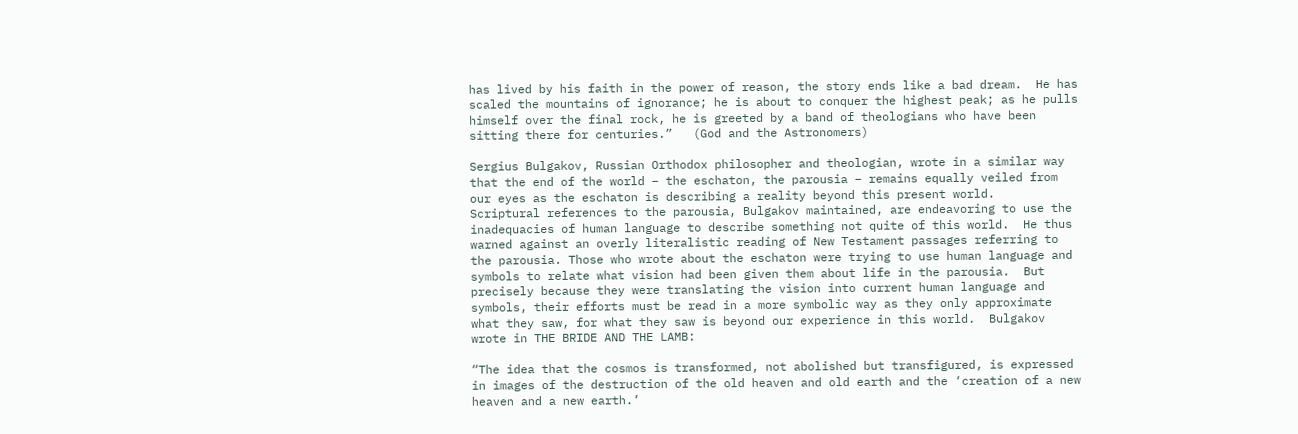has lived by his faith in the power of reason, the story ends like a bad dream.  He has scaled the mountains of ignorance; he is about to conquer the highest peak; as he pulls himself over the final rock, he is greeted by a band of theologians who have been sitting there for centuries.”   (God and the Astronomers)

Sergius Bulgakov, Russian Orthodox philosopher and theologian, wrote in a similar way that the end of the world – the eschaton, the parousia – remains equally veiled from our eyes as the eschaton is describing a reality beyond this present world.   Scriptural references to the parousia, Bulgakov maintained, are endeavoring to use the inadequacies of human language to describe something not quite of this world.  He thus warned against an overly literalistic reading of New Testament passages referring to the parousia. Those who wrote about the eschaton were trying to use human language and symbols to relate what vision had been given them about life in the parousia.  But precisely because they were translating the vision into current human language and symbols, their efforts must be read in a more symbolic way as they only approximate what they saw, for what they saw is beyond our experience in this world.  Bulgakov wrote in THE BRIDE AND THE LAMB:

“The idea that the cosmos is transformed, not abolished but transfigured, is expressed in images of the destruction of the old heaven and old earth and the ‘creation of a new heaven and a new earth.’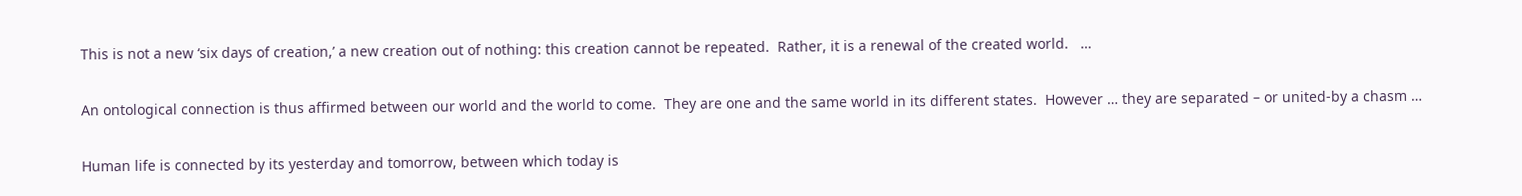This is not a new ‘six days of creation,’ a new creation out of nothing: this creation cannot be repeated.  Rather, it is a renewal of the created world.   …

An ontological connection is thus affirmed between our world and the world to come.  They are one and the same world in its different states.  However … they are separated – or united-by a chasm …

Human life is connected by its yesterday and tomorrow, between which today is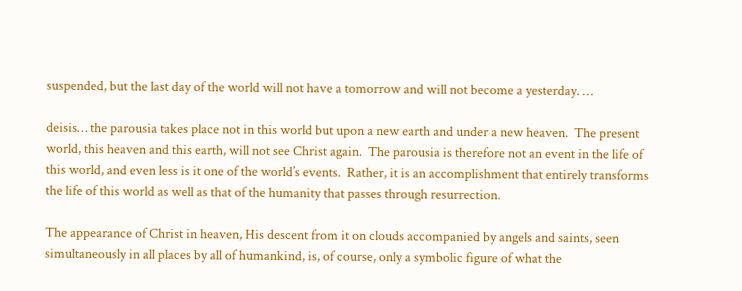suspended, but the last day of the world will not have a tomorrow and will not become a yesterday. …

deisis… the parousia takes place not in this world but upon a new earth and under a new heaven.  The present world, this heaven and this earth, will not see Christ again.  The parousia is therefore not an event in the life of this world, and even less is it one of the world’s events.  Rather, it is an accomplishment that entirely transforms the life of this world as well as that of the humanity that passes through resurrection.

The appearance of Christ in heaven, His descent from it on clouds accompanied by angels and saints, seen simultaneously in all places by all of humankind, is, of course, only a symbolic figure of what the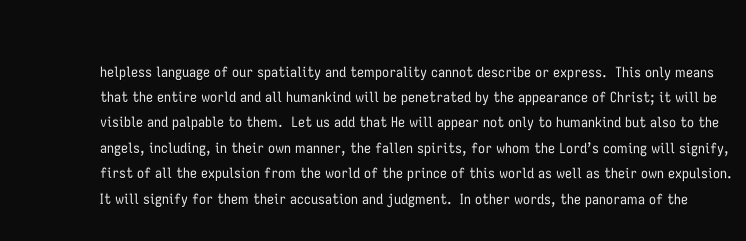helpless language of our spatiality and temporality cannot describe or express.  This only means that the entire world and all humankind will be penetrated by the appearance of Christ; it will be visible and palpable to them.  Let us add that He will appear not only to humankind but also to the angels, including, in their own manner, the fallen spirits, for whom the Lord’s coming will signify, first of all the expulsion from the world of the prince of this world as well as their own expulsion.  It will signify for them their accusation and judgment.  In other words, the panorama of the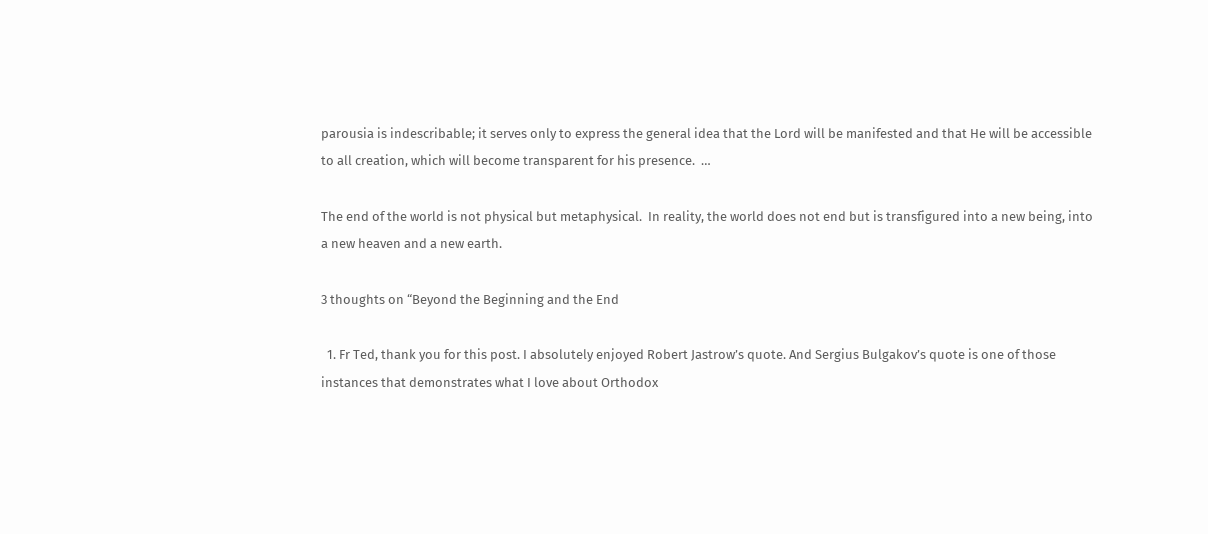parousia is indescribable; it serves only to express the general idea that the Lord will be manifested and that He will be accessible to all creation, which will become transparent for his presence.  …

The end of the world is not physical but metaphysical.  In reality, the world does not end but is transfigured into a new being, into a new heaven and a new earth.

3 thoughts on “Beyond the Beginning and the End

  1. Fr Ted, thank you for this post. I absolutely enjoyed Robert Jastrow’s quote. And Sergius Bulgakov’s quote is one of those instances that demonstrates what I love about Orthodox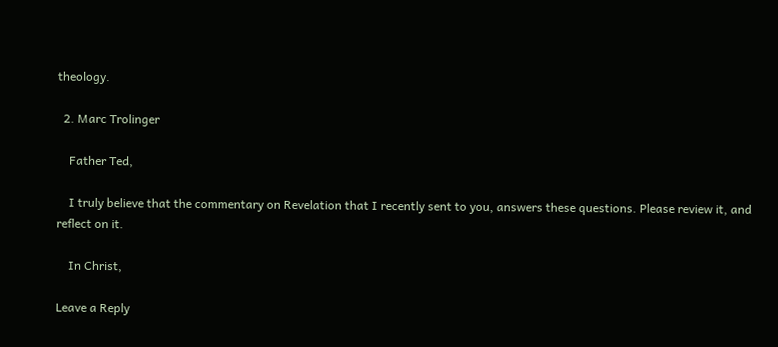theology.

  2. Marc Trolinger

    Father Ted,

    I truly believe that the commentary on Revelation that I recently sent to you, answers these questions. Please review it, and reflect on it.

    In Christ,

Leave a Reply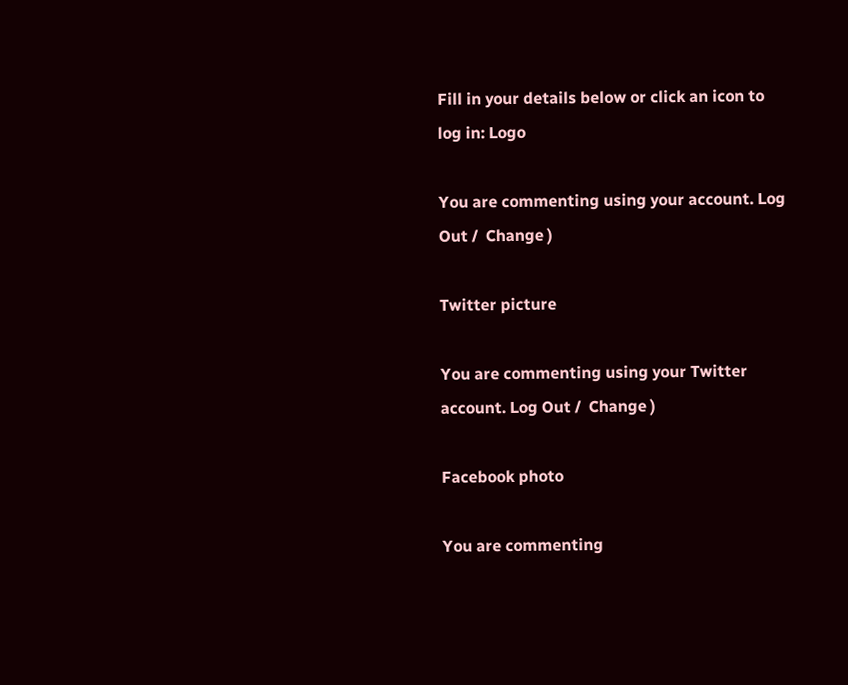Fill in your details below or click an icon to log in: Logo

You are commenting using your account. Log Out /  Change )

Twitter picture

You are commenting using your Twitter account. Log Out /  Change )

Facebook photo

You are commenting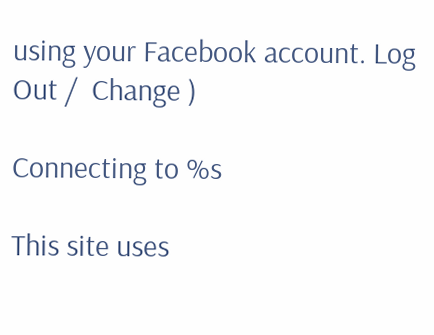using your Facebook account. Log Out /  Change )

Connecting to %s

This site uses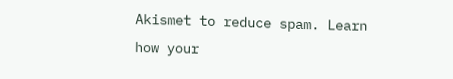Akismet to reduce spam. Learn how your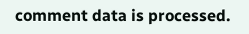comment data is processed.